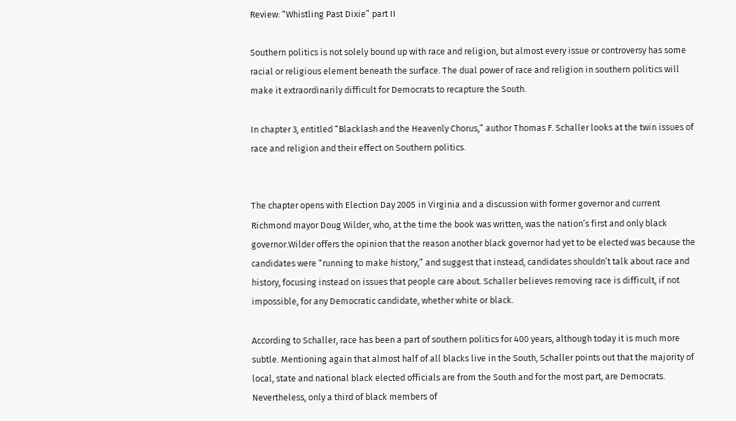Review: “Whistling Past Dixie” part II

Southern politics is not solely bound up with race and religion, but almost every issue or controversy has some racial or religious element beneath the surface. The dual power of race and religion in southern politics will make it extraordinarily difficult for Democrats to recapture the South.

In chapter 3, entitled “Blacklash and the Heavenly Chorus,” author Thomas F. Schaller looks at the twin issues of race and religion and their effect on Southern politics.


The chapter opens with Election Day 2005 in Virginia and a discussion with former governor and current Richmond mayor Doug Wilder, who, at the time the book was written, was the nation’s first and only black governor.Wilder offers the opinion that the reason another black governor had yet to be elected was because the candidates were “running to make history,” and suggest that instead, candidates shouldn’t talk about race and history, focusing instead on issues that people care about. Schaller believes removing race is difficult, if not impossible, for any Democratic candidate, whether white or black.

According to Schaller, race has been a part of southern politics for 400 years, although today it is much more subtle. Mentioning again that almost half of all blacks live in the South, Schaller points out that the majority of local, state and national black elected officials are from the South and for the most part, are Democrats. Nevertheless, only a third of black members of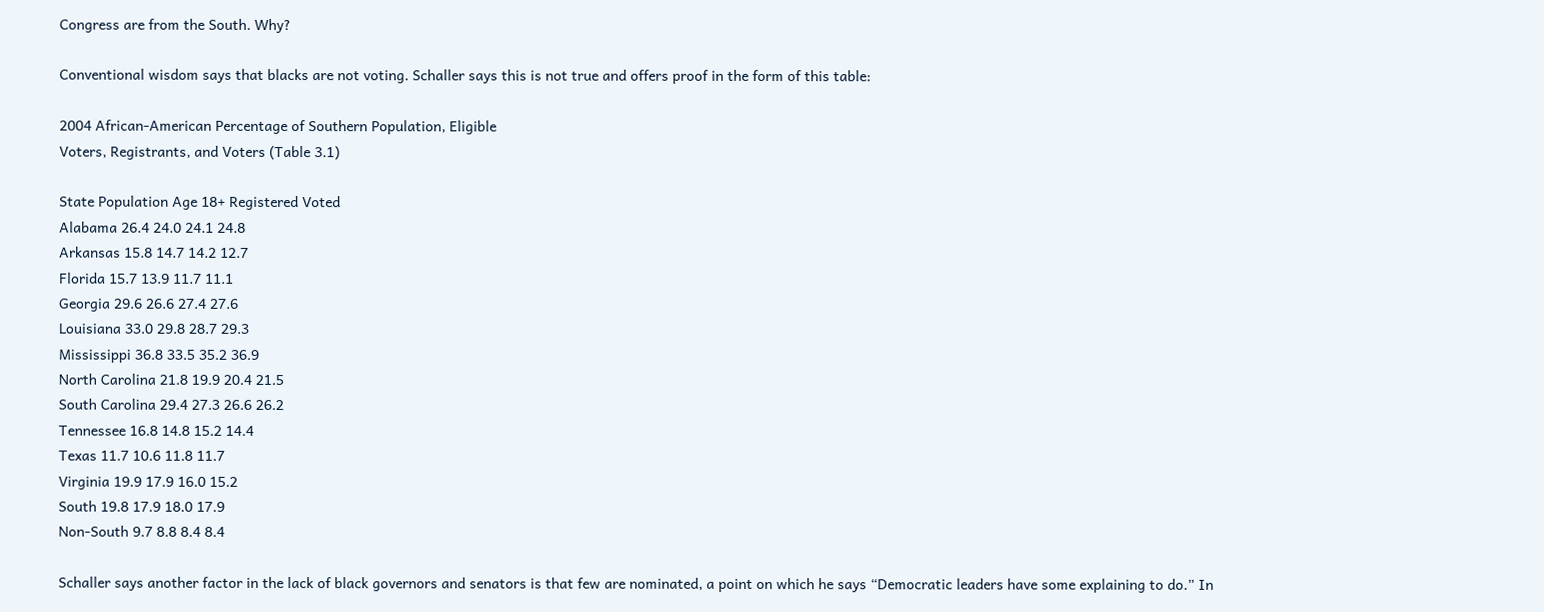Congress are from the South. Why?

Conventional wisdom says that blacks are not voting. Schaller says this is not true and offers proof in the form of this table:

2004 African-American Percentage of Southern Population, Eligible
Voters, Registrants, and Voters (Table 3.1)

State Population Age 18+ Registered Voted
Alabama 26.4 24.0 24.1 24.8
Arkansas 15.8 14.7 14.2 12.7
Florida 15.7 13.9 11.7 11.1
Georgia 29.6 26.6 27.4 27.6
Louisiana 33.0 29.8 28.7 29.3
Mississippi 36.8 33.5 35.2 36.9
North Carolina 21.8 19.9 20.4 21.5
South Carolina 29.4 27.3 26.6 26.2
Tennessee 16.8 14.8 15.2 14.4
Texas 11.7 10.6 11.8 11.7
Virginia 19.9 17.9 16.0 15.2
South 19.8 17.9 18.0 17.9
Non-South 9.7 8.8 8.4 8.4

Schaller says another factor in the lack of black governors and senators is that few are nominated, a point on which he says “Democratic leaders have some explaining to do.” In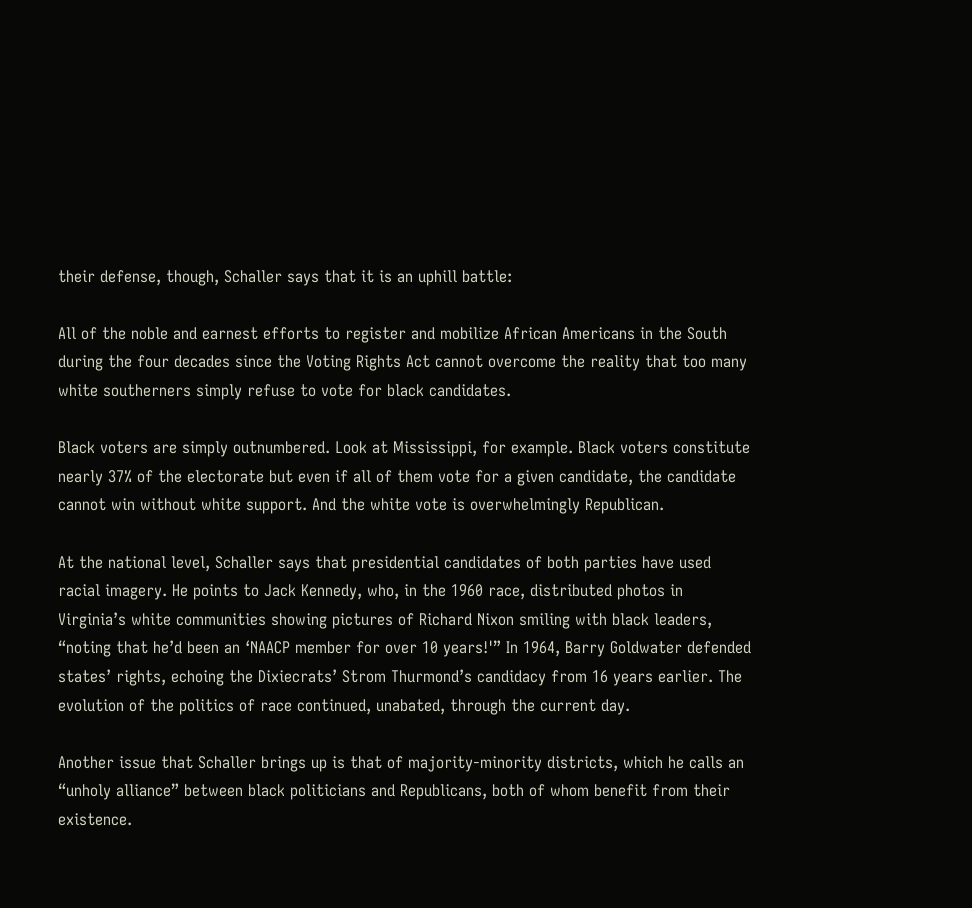their defense, though, Schaller says that it is an uphill battle:

All of the noble and earnest efforts to register and mobilize African Americans in the South during the four decades since the Voting Rights Act cannot overcome the reality that too many white southerners simply refuse to vote for black candidates.

Black voters are simply outnumbered. Look at Mississippi, for example. Black voters constitute nearly 37% of the electorate but even if all of them vote for a given candidate, the candidate cannot win without white support. And the white vote is overwhelmingly Republican.

At the national level, Schaller says that presidential candidates of both parties have used racial imagery. He points to Jack Kennedy, who, in the 1960 race, distributed photos in Virginia’s white communities showing pictures of Richard Nixon smiling with black leaders, “noting that he’d been an ‘NAACP member for over 10 years!'” In 1964, Barry Goldwater defended states’ rights, echoing the Dixiecrats’ Strom Thurmond’s candidacy from 16 years earlier. The evolution of the politics of race continued, unabated, through the current day.

Another issue that Schaller brings up is that of majority-minority districts, which he calls an “unholy alliance” between black politicians and Republicans, both of whom benefit from their existence.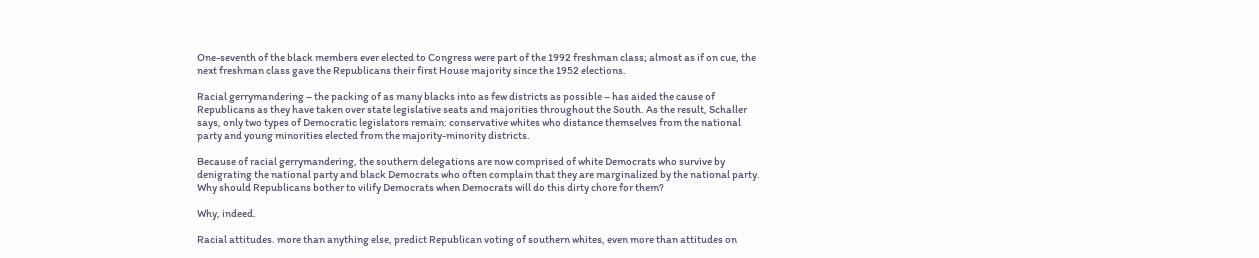One-seventh of the black members ever elected to Congress were part of the 1992 freshman class; almost as if on cue, the next freshman class gave the Republicans their first House majority since the 1952 elections.

Racial gerrymandering – the packing of as many blacks into as few districts as possible – has aided the cause of Republicans as they have taken over state legislative seats and majorities throughout the South. As the result, Schaller says, only two types of Democratic legislators remain: conservative whites who distance themselves from the national party and young minorities elected from the majority-minority districts.

Because of racial gerrymandering, the southern delegations are now comprised of white Democrats who survive by denigrating the national party and black Democrats who often complain that they are marginalized by the national party. Why should Republicans bother to vilify Democrats when Democrats will do this dirty chore for them?

Why, indeed.

Racial attitudes. more than anything else, predict Republican voting of southern whites, even more than attitudes on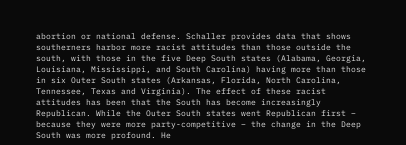abortion or national defense. Schaller provides data that shows southerners harbor more racist attitudes than those outside the south, with those in the five Deep South states (Alabama, Georgia, Louisiana, Mississippi, and South Carolina) having more than those in six Outer South states (Arkansas, Florida, North Carolina, Tennessee, Texas and Virginia). The effect of these racist attitudes has been that the South has become increasingly Republican. While the Outer South states went Republican first – because they were more party-competitive – the change in the Deep South was more profound. He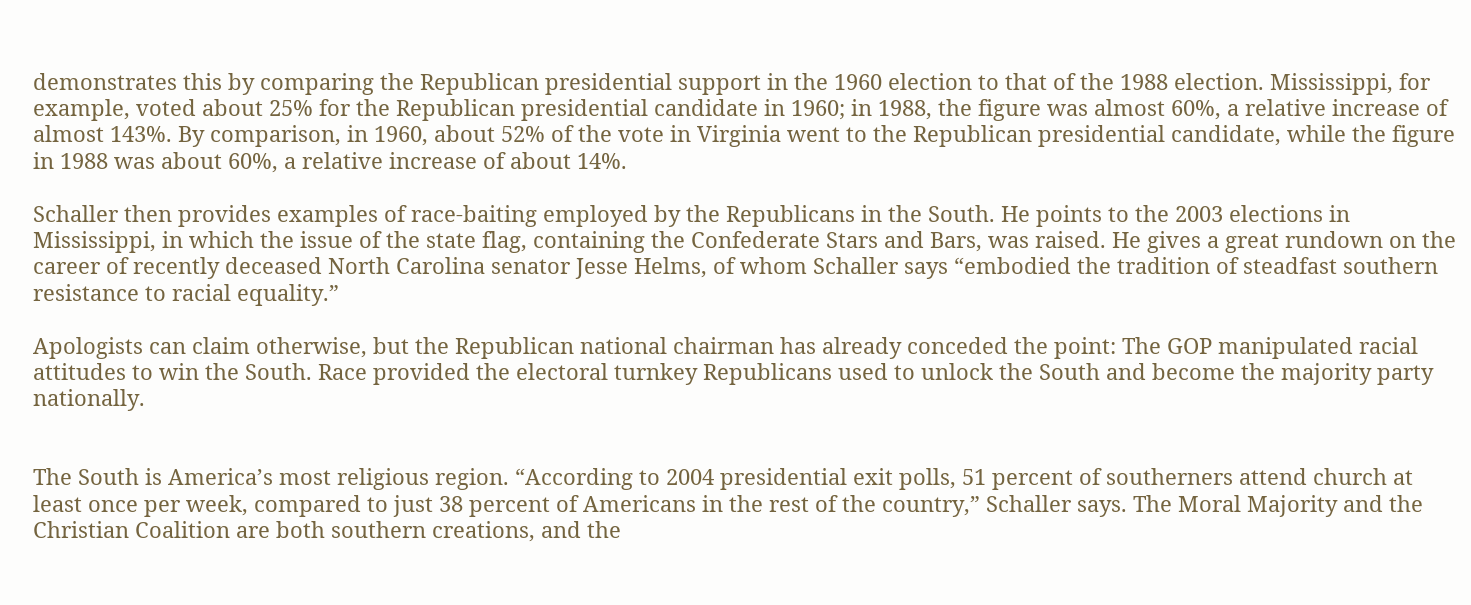demonstrates this by comparing the Republican presidential support in the 1960 election to that of the 1988 election. Mississippi, for example, voted about 25% for the Republican presidential candidate in 1960; in 1988, the figure was almost 60%, a relative increase of almost 143%. By comparison, in 1960, about 52% of the vote in Virginia went to the Republican presidential candidate, while the figure in 1988 was about 60%, a relative increase of about 14%.

Schaller then provides examples of race-baiting employed by the Republicans in the South. He points to the 2003 elections in Mississippi, in which the issue of the state flag, containing the Confederate Stars and Bars, was raised. He gives a great rundown on the career of recently deceased North Carolina senator Jesse Helms, of whom Schaller says “embodied the tradition of steadfast southern resistance to racial equality.”

Apologists can claim otherwise, but the Republican national chairman has already conceded the point: The GOP manipulated racial attitudes to win the South. Race provided the electoral turnkey Republicans used to unlock the South and become the majority party nationally.


The South is America’s most religious region. “According to 2004 presidential exit polls, 51 percent of southerners attend church at least once per week, compared to just 38 percent of Americans in the rest of the country,” Schaller says. The Moral Majority and the Christian Coalition are both southern creations, and the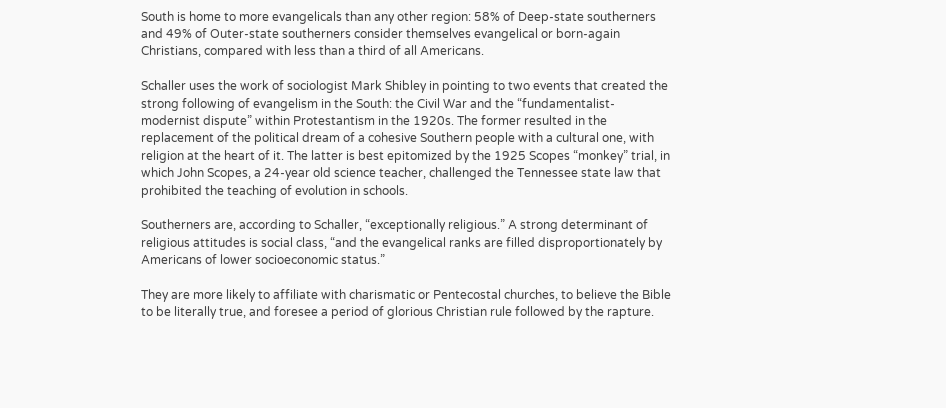South is home to more evangelicals than any other region: 58% of Deep-state southerners and 49% of Outer-state southerners consider themselves evangelical or born-again Christians, compared with less than a third of all Americans.

Schaller uses the work of sociologist Mark Shibley in pointing to two events that created the strong following of evangelism in the South: the Civil War and the “fundamentalist-modernist dispute” within Protestantism in the 1920s. The former resulted in the replacement of the political dream of a cohesive Southern people with a cultural one, with religion at the heart of it. The latter is best epitomized by the 1925 Scopes “monkey” trial, in which John Scopes, a 24-year old science teacher, challenged the Tennessee state law that prohibited the teaching of evolution in schools.

Southerners are, according to Schaller, “exceptionally religious.” A strong determinant of religious attitudes is social class, “and the evangelical ranks are filled disproportionately by Americans of lower socioeconomic status.”

They are more likely to affiliate with charismatic or Pentecostal churches, to believe the Bible to be literally true, and foresee a period of glorious Christian rule followed by the rapture.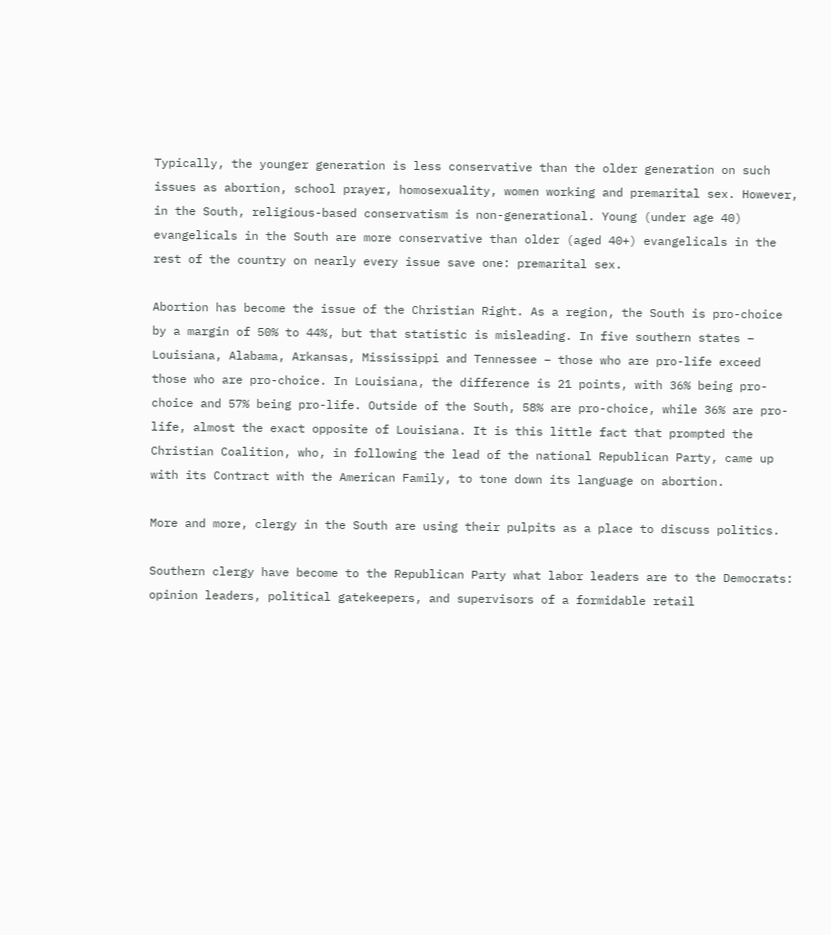Typically, the younger generation is less conservative than the older generation on such issues as abortion, school prayer, homosexuality, women working and premarital sex. However, in the South, religious-based conservatism is non-generational. Young (under age 40) evangelicals in the South are more conservative than older (aged 40+) evangelicals in the rest of the country on nearly every issue save one: premarital sex.

Abortion has become the issue of the Christian Right. As a region, the South is pro-choice by a margin of 50% to 44%, but that statistic is misleading. In five southern states – Louisiana, Alabama, Arkansas, Mississippi and Tennessee – those who are pro-life exceed those who are pro-choice. In Louisiana, the difference is 21 points, with 36% being pro-choice and 57% being pro-life. Outside of the South, 58% are pro-choice, while 36% are pro-life, almost the exact opposite of Louisiana. It is this little fact that prompted the Christian Coalition, who, in following the lead of the national Republican Party, came up with its Contract with the American Family, to tone down its language on abortion.

More and more, clergy in the South are using their pulpits as a place to discuss politics.

Southern clergy have become to the Republican Party what labor leaders are to the Democrats: opinion leaders, political gatekeepers, and supervisors of a formidable retail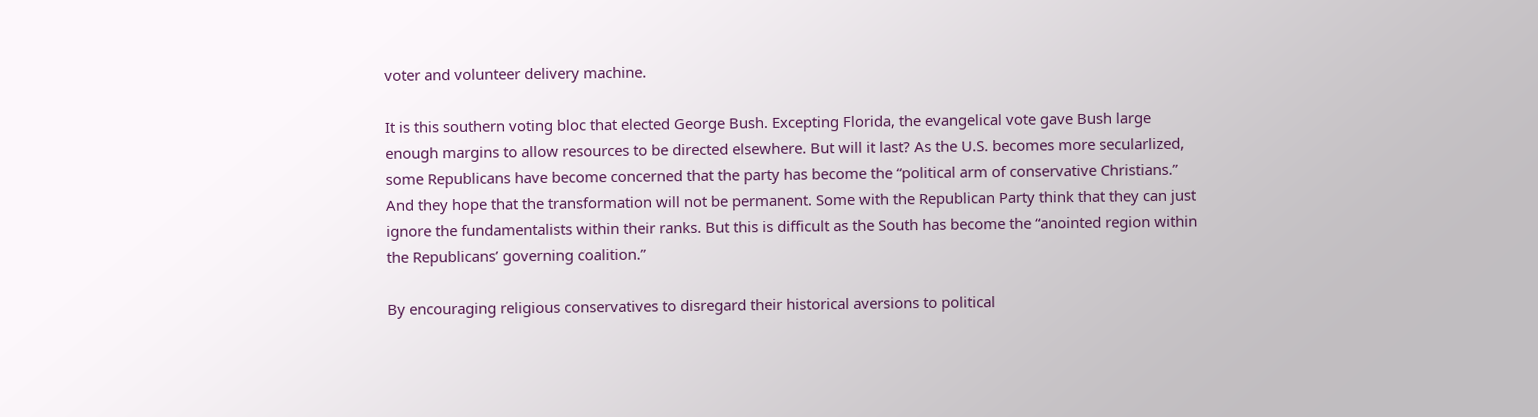voter and volunteer delivery machine.

It is this southern voting bloc that elected George Bush. Excepting Florida, the evangelical vote gave Bush large enough margins to allow resources to be directed elsewhere. But will it last? As the U.S. becomes more secularlized, some Republicans have become concerned that the party has become the “political arm of conservative Christians.” And they hope that the transformation will not be permanent. Some with the Republican Party think that they can just ignore the fundamentalists within their ranks. But this is difficult as the South has become the “anointed region within the Republicans’ governing coalition.”

By encouraging religious conservatives to disregard their historical aversions to political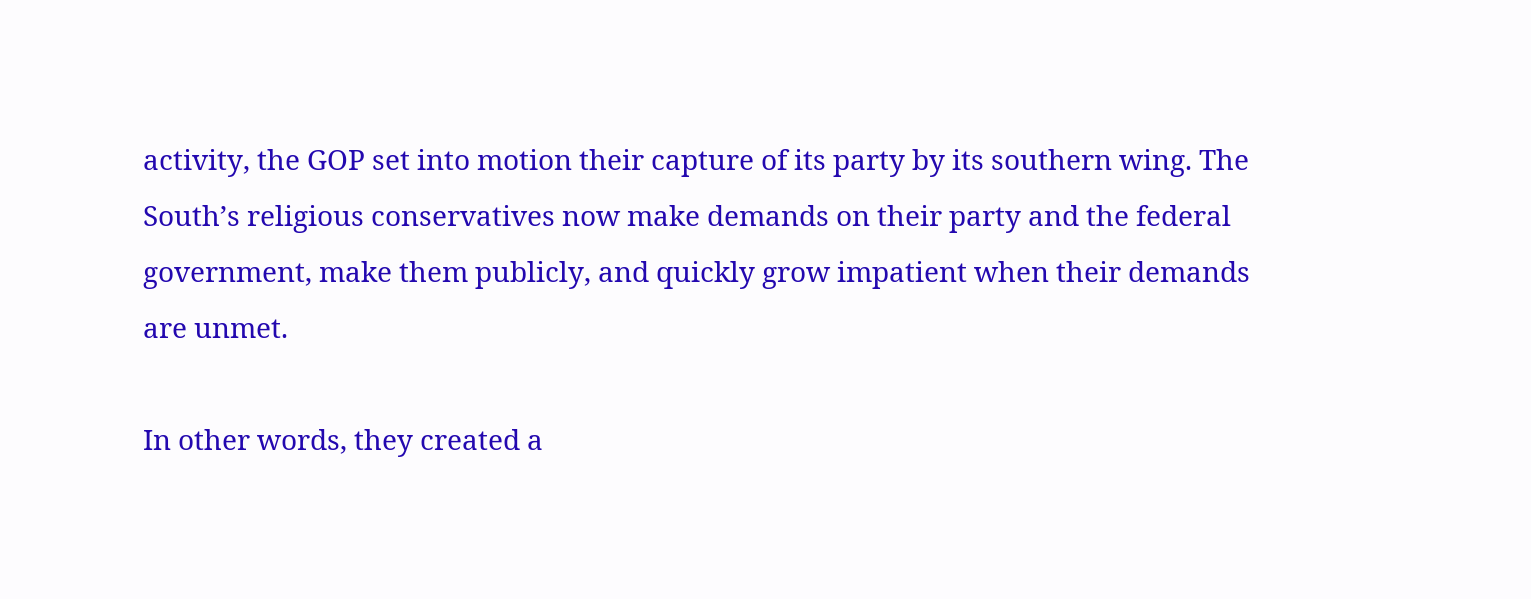activity, the GOP set into motion their capture of its party by its southern wing. The South’s religious conservatives now make demands on their party and the federal government, make them publicly, and quickly grow impatient when their demands are unmet.

In other words, they created a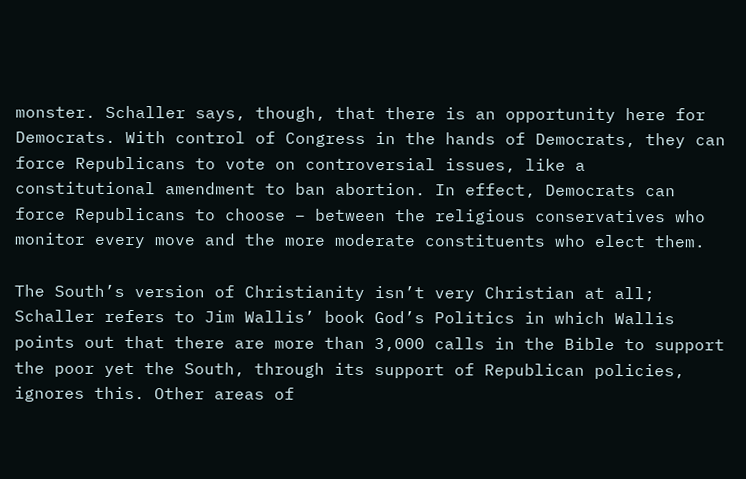monster. Schaller says, though, that there is an opportunity here for Democrats. With control of Congress in the hands of Democrats, they can force Republicans to vote on controversial issues, like a constitutional amendment to ban abortion. In effect, Democrats can force Republicans to choose – between the religious conservatives who monitor every move and the more moderate constituents who elect them.

The South’s version of Christianity isn’t very Christian at all; Schaller refers to Jim Wallis’ book God’s Politics in which Wallis points out that there are more than 3,000 calls in the Bible to support the poor yet the South, through its support of Republican policies, ignores this. Other areas of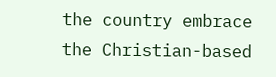the country embrace the Christian-based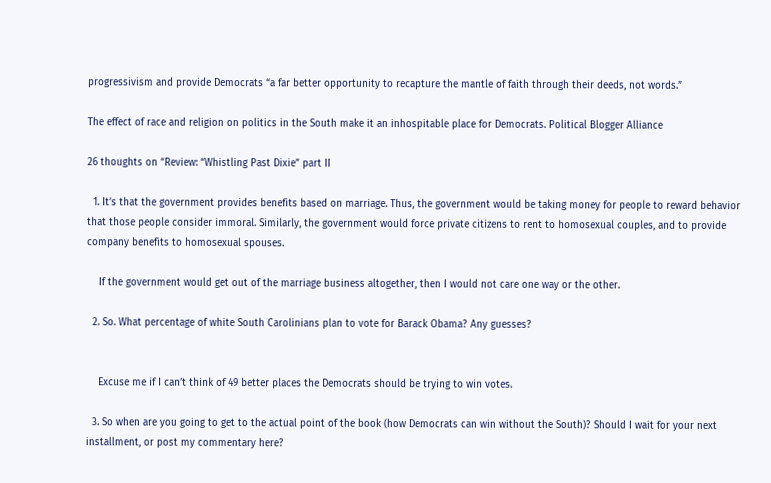progressivism and provide Democrats “a far better opportunity to recapture the mantle of faith through their deeds, not words.”

The effect of race and religion on politics in the South make it an inhospitable place for Democrats. Political Blogger Alliance

26 thoughts on “Review: “Whistling Past Dixie” part II

  1. It’s that the government provides benefits based on marriage. Thus, the government would be taking money for people to reward behavior that those people consider immoral. Similarly, the government would force private citizens to rent to homosexual couples, and to provide company benefits to homosexual spouses.

    If the government would get out of the marriage business altogether, then I would not care one way or the other.

  2. So. What percentage of white South Carolinians plan to vote for Barack Obama? Any guesses?


    Excuse me if I can’t think of 49 better places the Democrats should be trying to win votes.

  3. So when are you going to get to the actual point of the book (how Democrats can win without the South)? Should I wait for your next installment, or post my commentary here?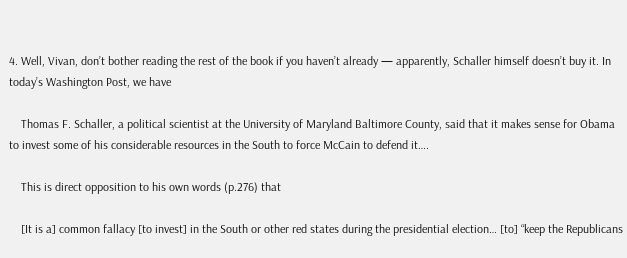4. Well, Vivan, don’t bother reading the rest of the book if you haven’t already — apparently, Schaller himself doesn’t buy it. In today’s Washington Post, we have

    Thomas F. Schaller, a political scientist at the University of Maryland Baltimore County, said that it makes sense for Obama to invest some of his considerable resources in the South to force McCain to defend it….

    This is direct opposition to his own words (p.276) that

    [It is a] common fallacy [to invest] in the South or other red states during the presidential election… [to] “keep the Republicans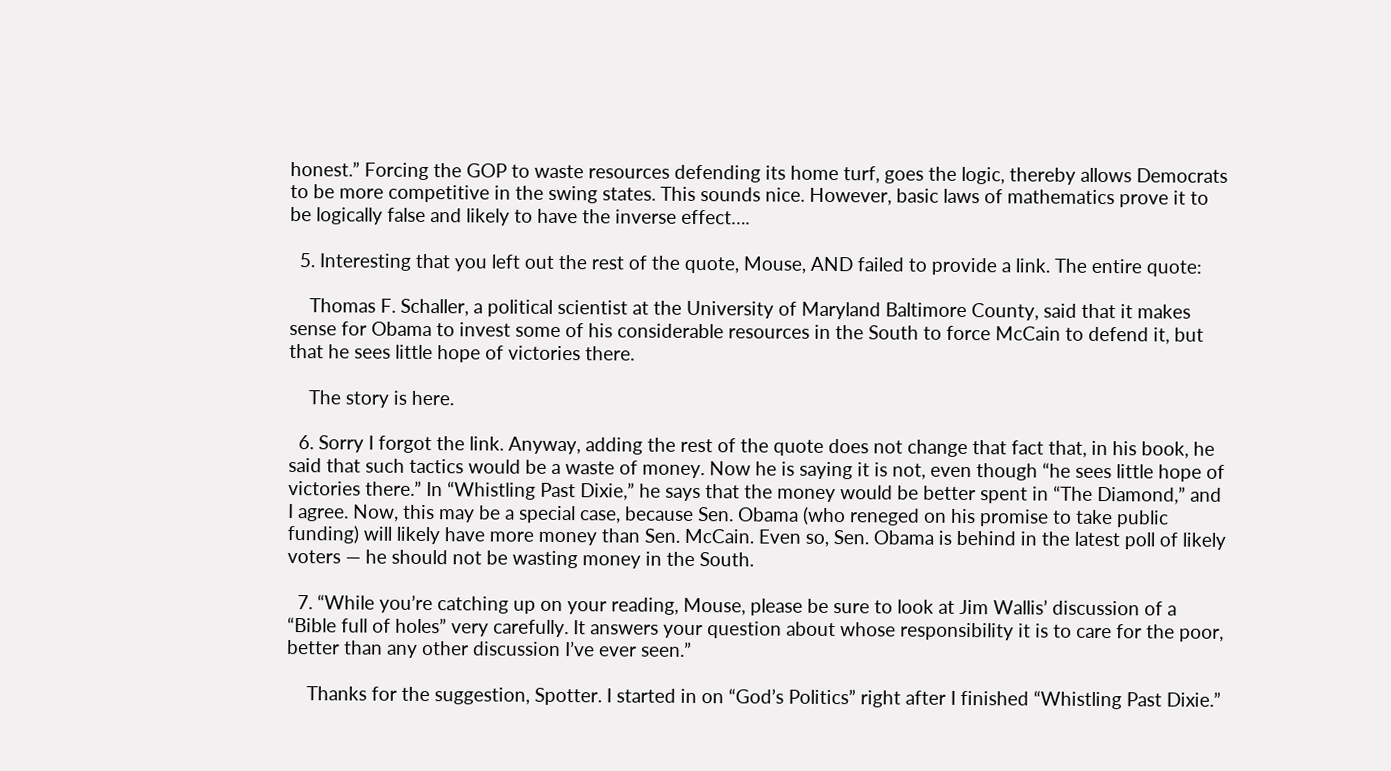honest.” Forcing the GOP to waste resources defending its home turf, goes the logic, thereby allows Democrats to be more competitive in the swing states. This sounds nice. However, basic laws of mathematics prove it to be logically false and likely to have the inverse effect….

  5. Interesting that you left out the rest of the quote, Mouse, AND failed to provide a link. The entire quote:

    Thomas F. Schaller, a political scientist at the University of Maryland Baltimore County, said that it makes sense for Obama to invest some of his considerable resources in the South to force McCain to defend it, but that he sees little hope of victories there.

    The story is here.

  6. Sorry I forgot the link. Anyway, adding the rest of the quote does not change that fact that, in his book, he said that such tactics would be a waste of money. Now he is saying it is not, even though “he sees little hope of victories there.” In “Whistling Past Dixie,” he says that the money would be better spent in “The Diamond,” and I agree. Now, this may be a special case, because Sen. Obama (who reneged on his promise to take public funding) will likely have more money than Sen. McCain. Even so, Sen. Obama is behind in the latest poll of likely voters — he should not be wasting money in the South.

  7. “While you’re catching up on your reading, Mouse, please be sure to look at Jim Wallis’ discussion of a “Bible full of holes” very carefully. It answers your question about whose responsibility it is to care for the poor, better than any other discussion I’ve ever seen.”

    Thanks for the suggestion, Spotter. I started in on “God’s Politics” right after I finished “Whistling Past Dixie.”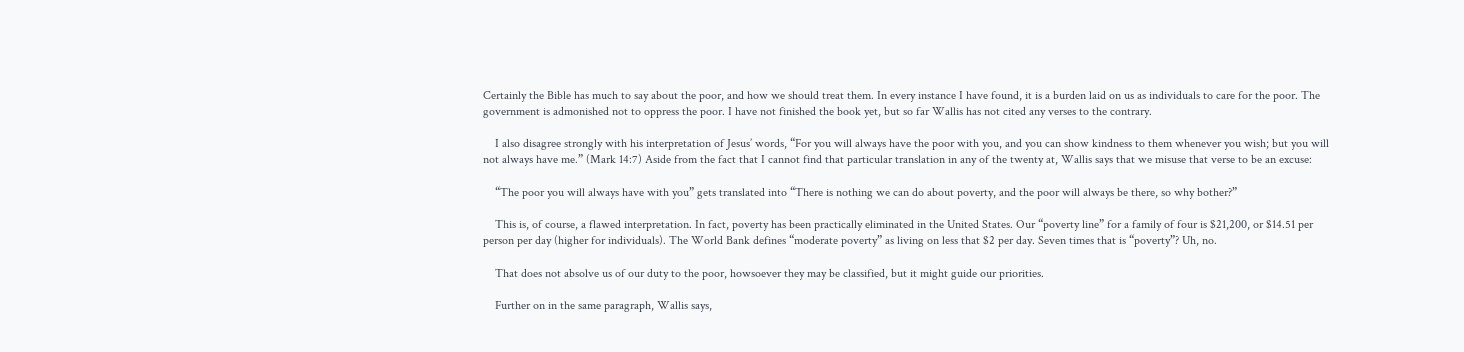Certainly the Bible has much to say about the poor, and how we should treat them. In every instance I have found, it is a burden laid on us as individuals to care for the poor. The government is admonished not to oppress the poor. I have not finished the book yet, but so far Wallis has not cited any verses to the contrary.

    I also disagree strongly with his interpretation of Jesus’ words, “For you will always have the poor with you, and you can show kindness to them whenever you wish; but you will not always have me.” (Mark 14:7) Aside from the fact that I cannot find that particular translation in any of the twenty at, Wallis says that we misuse that verse to be an excuse:

    “The poor you will always have with you” gets translated into “There is nothing we can do about poverty, and the poor will always be there, so why bother?”

    This is, of course, a flawed interpretation. In fact, poverty has been practically eliminated in the United States. Our “poverty line” for a family of four is $21,200, or $14.51 per person per day (higher for individuals). The World Bank defines “moderate poverty” as living on less that $2 per day. Seven times that is “poverty”? Uh, no.

    That does not absolve us of our duty to the poor, howsoever they may be classified, but it might guide our priorities.

    Further on in the same paragraph, Wallis says,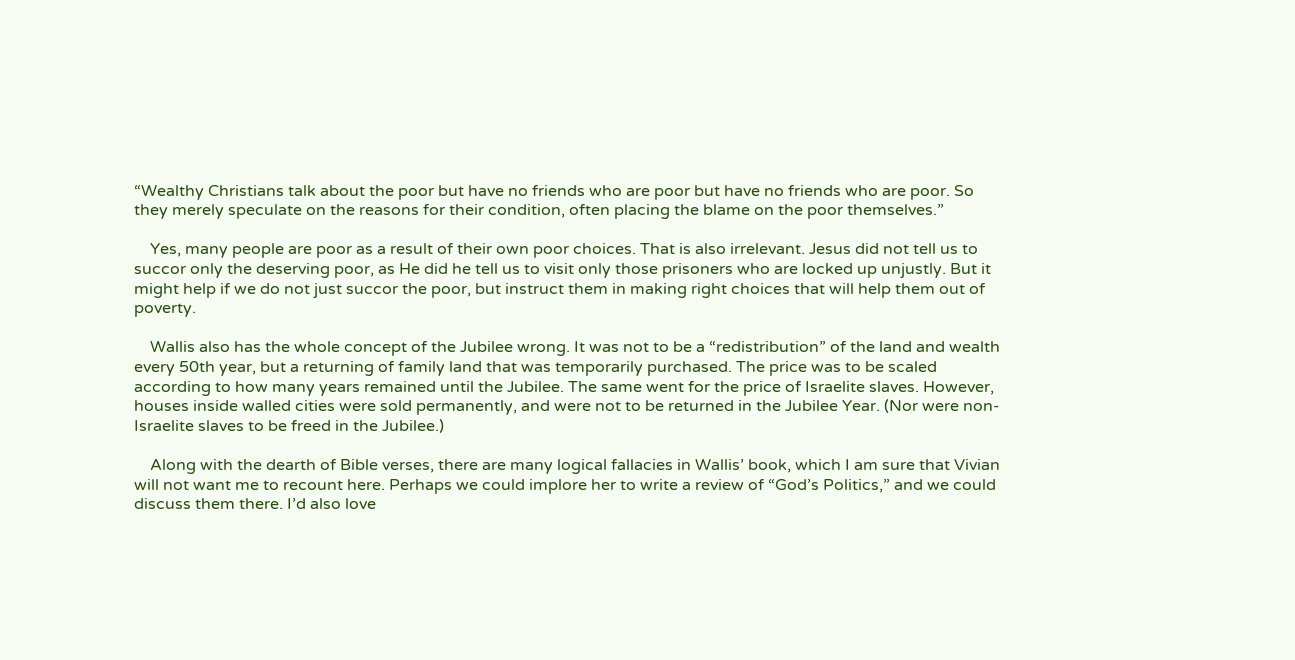“Wealthy Christians talk about the poor but have no friends who are poor but have no friends who are poor. So they merely speculate on the reasons for their condition, often placing the blame on the poor themselves.”

    Yes, many people are poor as a result of their own poor choices. That is also irrelevant. Jesus did not tell us to succor only the deserving poor, as He did he tell us to visit only those prisoners who are locked up unjustly. But it might help if we do not just succor the poor, but instruct them in making right choices that will help them out of poverty.

    Wallis also has the whole concept of the Jubilee wrong. It was not to be a “redistribution” of the land and wealth every 50th year, but a returning of family land that was temporarily purchased. The price was to be scaled according to how many years remained until the Jubilee. The same went for the price of Israelite slaves. However, houses inside walled cities were sold permanently, and were not to be returned in the Jubilee Year. (Nor were non-Israelite slaves to be freed in the Jubilee.)

    Along with the dearth of Bible verses, there are many logical fallacies in Wallis’ book, which I am sure that Vivian will not want me to recount here. Perhaps we could implore her to write a review of “God’s Politics,” and we could discuss them there. I’d also love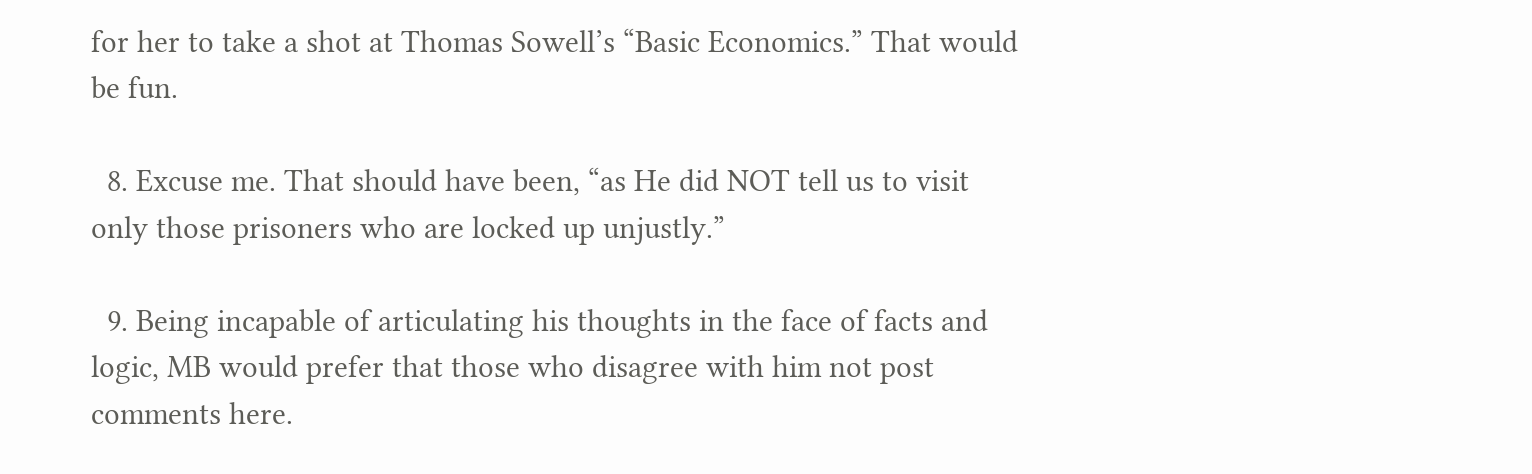for her to take a shot at Thomas Sowell’s “Basic Economics.” That would be fun.

  8. Excuse me. That should have been, “as He did NOT tell us to visit only those prisoners who are locked up unjustly.”

  9. Being incapable of articulating his thoughts in the face of facts and logic, MB would prefer that those who disagree with him not post comments here.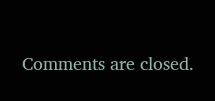Comments are closed.